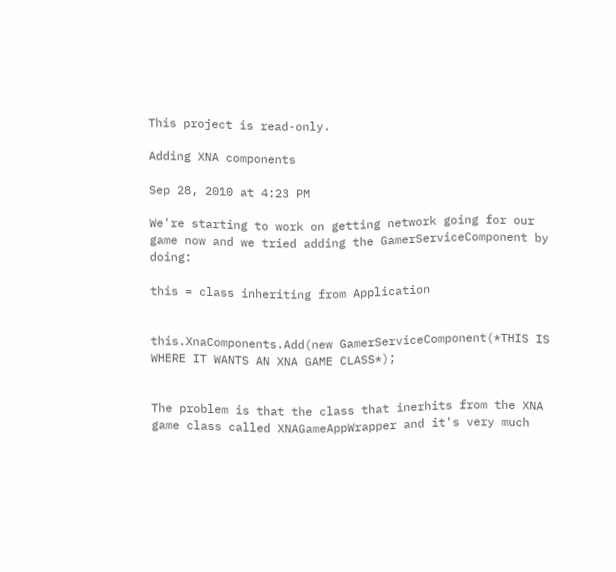This project is read-only.

Adding XNA components

Sep 28, 2010 at 4:23 PM

We're starting to work on getting network going for our game now and we tried adding the GamerServiceComponent by doing:

this = class inheriting from Application


this.XnaComponents.Add(new GamerServiceComponent(*THIS IS WHERE IT WANTS AN XNA GAME CLASS*);


The problem is that the class that inerhits from the XNA game class called XNAGameAppWrapper and it's very much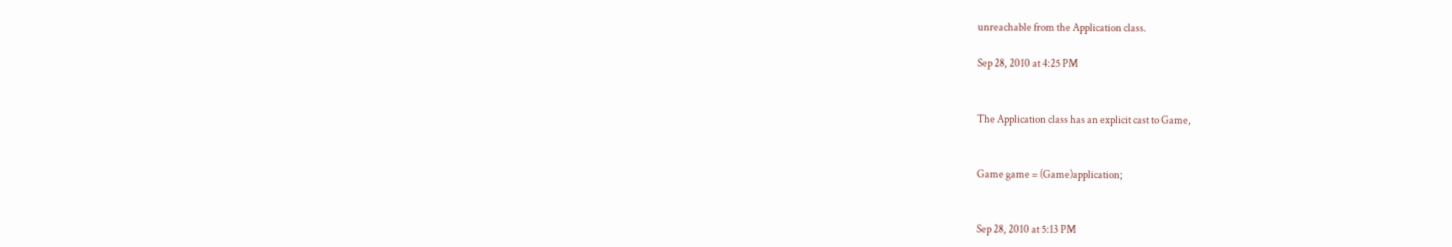unreachable from the Application class.

Sep 28, 2010 at 4:25 PM


The Application class has an explicit cast to Game,


Game game = (Game)application;


Sep 28, 2010 at 5:13 PM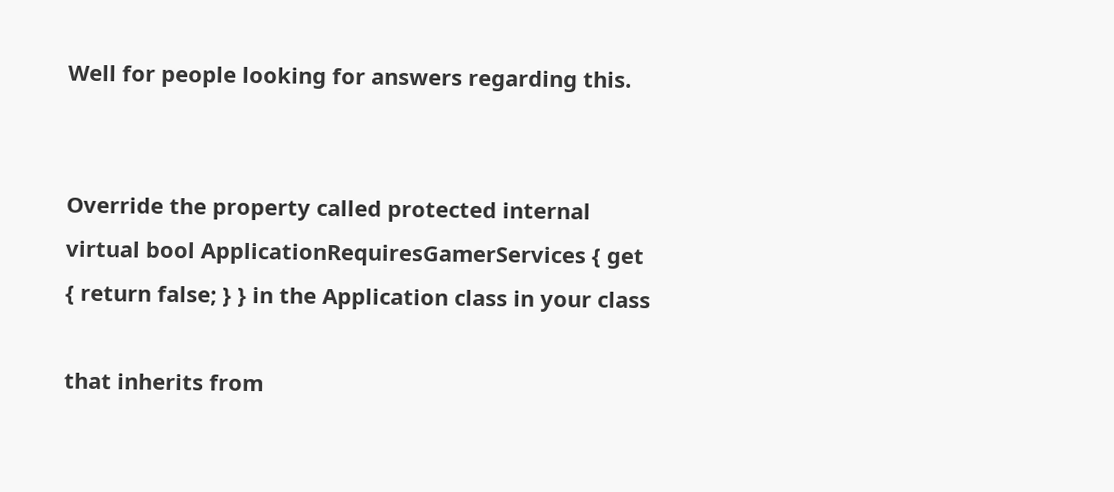Well for people looking for answers regarding this.


Override the property called protected internal virtual bool ApplicationRequiresGamerServices { get { return false; } } in the Application class in your class

that inherits from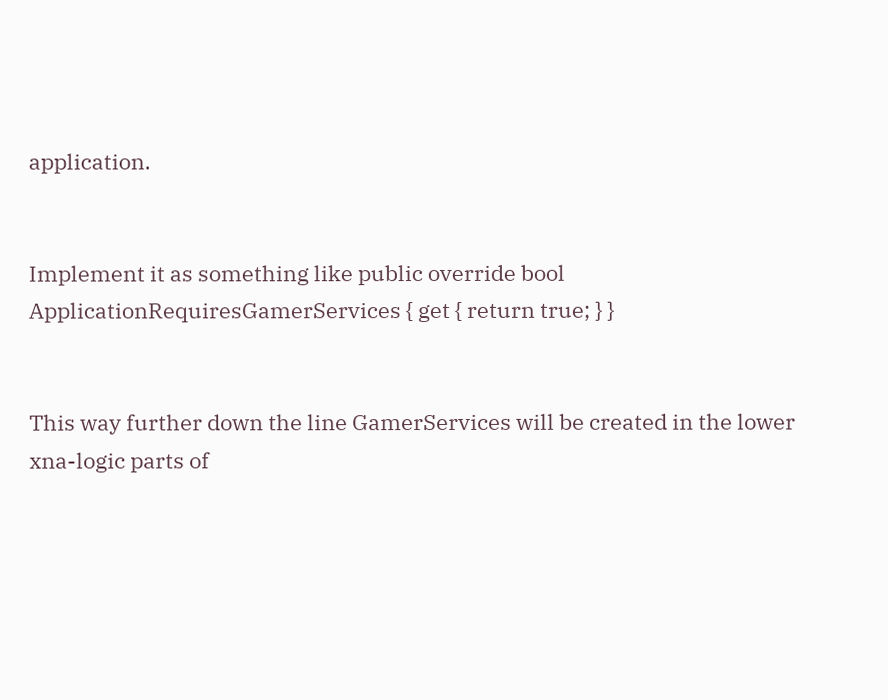application.


Implement it as something like public override bool ApplicationRequiresGamerServices { get { return true; } }


This way further down the line GamerServices will be created in the lower xna-logic parts of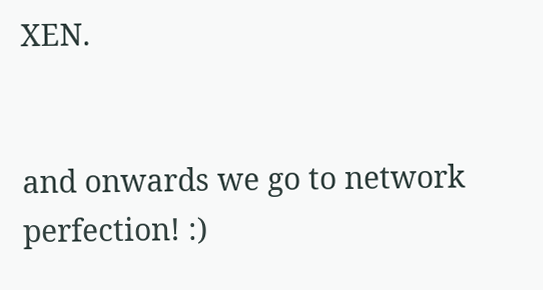XEN.


and onwards we go to network perfection! :)